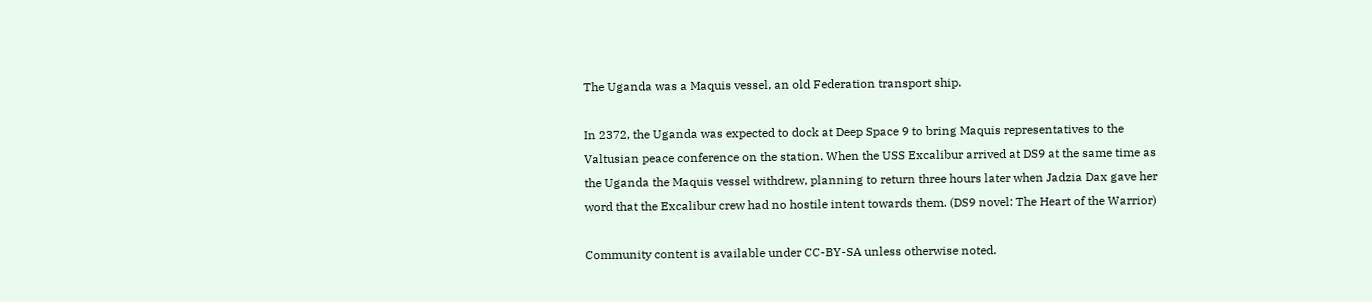The Uganda was a Maquis vessel, an old Federation transport ship.

In 2372, the Uganda was expected to dock at Deep Space 9 to bring Maquis representatives to the Valtusian peace conference on the station. When the USS Excalibur arrived at DS9 at the same time as the Uganda the Maquis vessel withdrew, planning to return three hours later when Jadzia Dax gave her word that the Excalibur crew had no hostile intent towards them. (DS9 novel: The Heart of the Warrior)

Community content is available under CC-BY-SA unless otherwise noted.